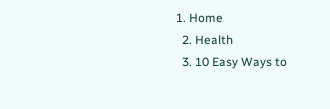1. Home
  2. Health
  3. 10 Easy Ways to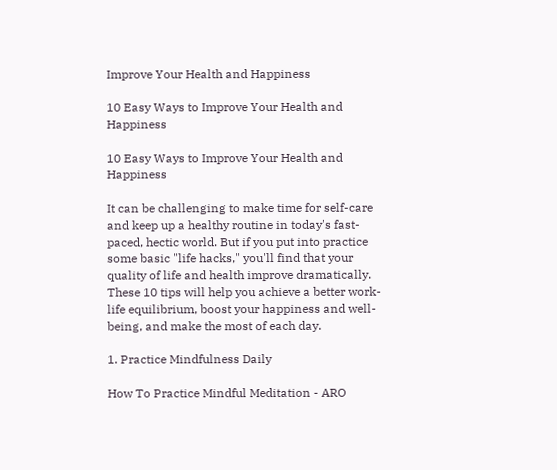Improve Your Health and Happiness

10 Easy Ways to Improve Your Health and Happiness

10 Easy Ways to Improve Your Health and Happiness

It can be challenging to make time for self-care and keep up a healthy routine in today's fast-paced, hectic world. But if you put into practice some basic "life hacks," you'll find that your quality of life and health improve dramatically. These 10 tips will help you achieve a better work-life equilibrium, boost your happiness and well-being, and make the most of each day.

1. Practice Mindfulness Daily

How To Practice Mindful Meditation - ARO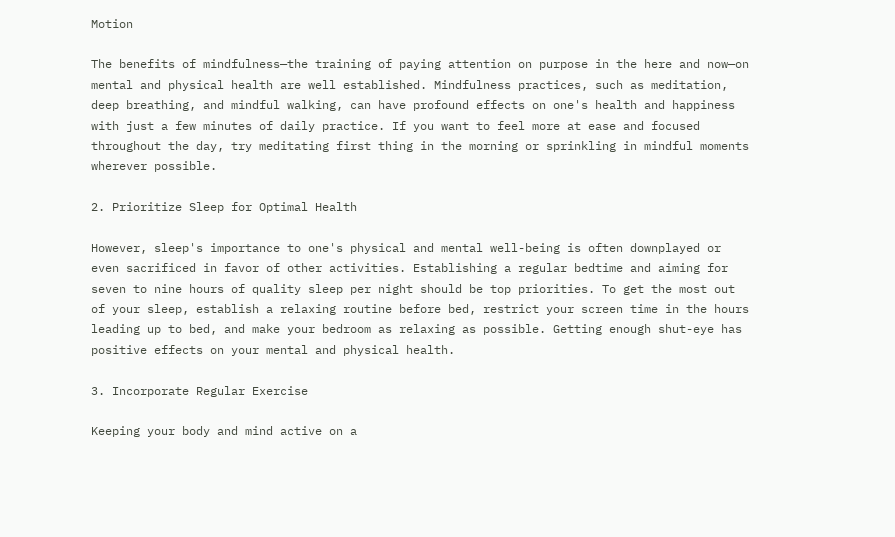Motion

The benefits of mindfulness—the training of paying attention on purpose in the here and now—on mental and physical health are well established. Mindfulness practices, such as meditation, deep breathing, and mindful walking, can have profound effects on one's health and happiness with just a few minutes of daily practice. If you want to feel more at ease and focused throughout the day, try meditating first thing in the morning or sprinkling in mindful moments wherever possible.

2. Prioritize Sleep for Optimal Health

However, sleep's importance to one's physical and mental well-being is often downplayed or even sacrificed in favor of other activities. Establishing a regular bedtime and aiming for seven to nine hours of quality sleep per night should be top priorities. To get the most out of your sleep, establish a relaxing routine before bed, restrict your screen time in the hours leading up to bed, and make your bedroom as relaxing as possible. Getting enough shut-eye has positive effects on your mental and physical health.

3. Incorporate Regular Exercise

Keeping your body and mind active on a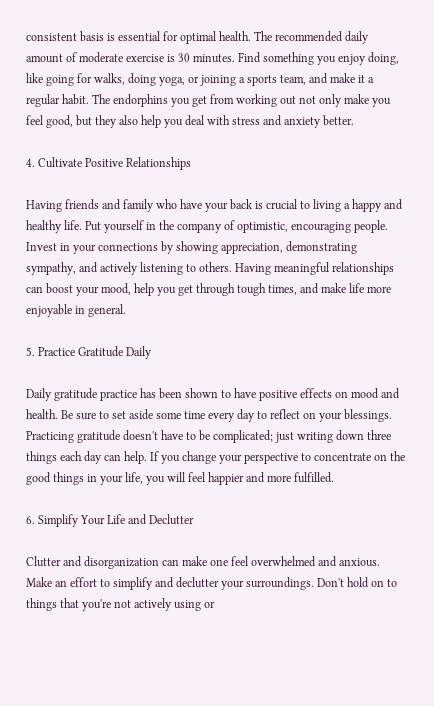consistent basis is essential for optimal health. The recommended daily amount of moderate exercise is 30 minutes. Find something you enjoy doing, like going for walks, doing yoga, or joining a sports team, and make it a regular habit. The endorphins you get from working out not only make you feel good, but they also help you deal with stress and anxiety better.

4. Cultivate Positive Relationships

Having friends and family who have your back is crucial to living a happy and healthy life. Put yourself in the company of optimistic, encouraging people. Invest in your connections by showing appreciation, demonstrating sympathy, and actively listening to others. Having meaningful relationships can boost your mood, help you get through tough times, and make life more enjoyable in general.

5. Practice Gratitude Daily

Daily gratitude practice has been shown to have positive effects on mood and health. Be sure to set aside some time every day to reflect on your blessings. Practicing gratitude doesn't have to be complicated; just writing down three things each day can help. If you change your perspective to concentrate on the good things in your life, you will feel happier and more fulfilled.

6. Simplify Your Life and Declutter

Clutter and disorganization can make one feel overwhelmed and anxious. Make an effort to simplify and declutter your surroundings. Don't hold on to things that you're not actively using or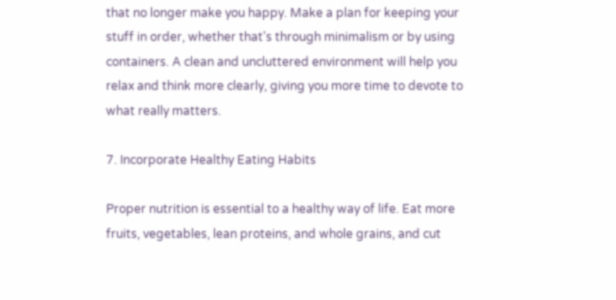that no longer make you happy. Make a plan for keeping your stuff in order, whether that's through minimalism or by using containers. A clean and uncluttered environment will help you relax and think more clearly, giving you more time to devote to what really matters.

7. Incorporate Healthy Eating Habits

Proper nutrition is essential to a healthy way of life. Eat more fruits, vegetables, lean proteins, and whole grains, and cut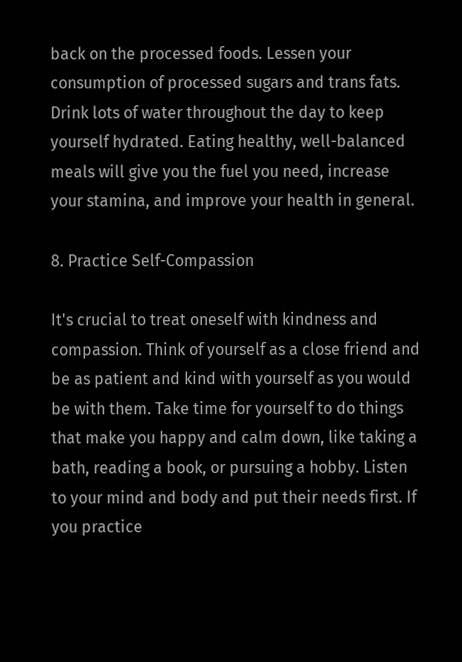back on the processed foods. Lessen your consumption of processed sugars and trans fats. Drink lots of water throughout the day to keep yourself hydrated. Eating healthy, well-balanced meals will give you the fuel you need, increase your stamina, and improve your health in general.

8. Practice Self-Compassion

It's crucial to treat oneself with kindness and compassion. Think of yourself as a close friend and be as patient and kind with yourself as you would be with them. Take time for yourself to do things that make you happy and calm down, like taking a bath, reading a book, or pursuing a hobby. Listen to your mind and body and put their needs first. If you practice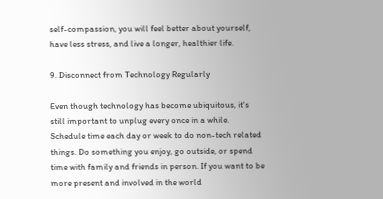self-compassion, you will feel better about yourself, have less stress, and live a longer, healthier life.

9. Disconnect from Technology Regularly

Even though technology has become ubiquitous, it's still important to unplug every once in a while. Schedule time each day or week to do non-tech related things. Do something you enjoy, go outside, or spend time with family and friends in person. If you want to be more present and involved in the world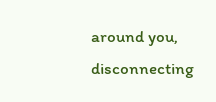around you, disconnecting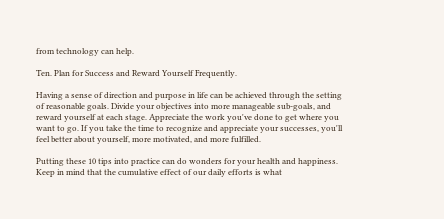from technology can help.

Ten. Plan for Success and Reward Yourself Frequently.

Having a sense of direction and purpose in life can be achieved through the setting of reasonable goals. Divide your objectives into more manageable sub-goals, and reward yourself at each stage. Appreciate the work you've done to get where you want to go. If you take the time to recognize and appreciate your successes, you'll feel better about yourself, more motivated, and more fulfilled.

Putting these 10 tips into practice can do wonders for your health and happiness. Keep in mind that the cumulative effect of our daily efforts is what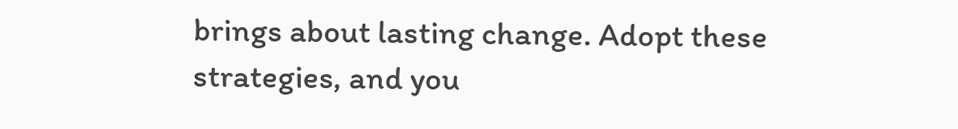brings about lasting change. Adopt these strategies, and you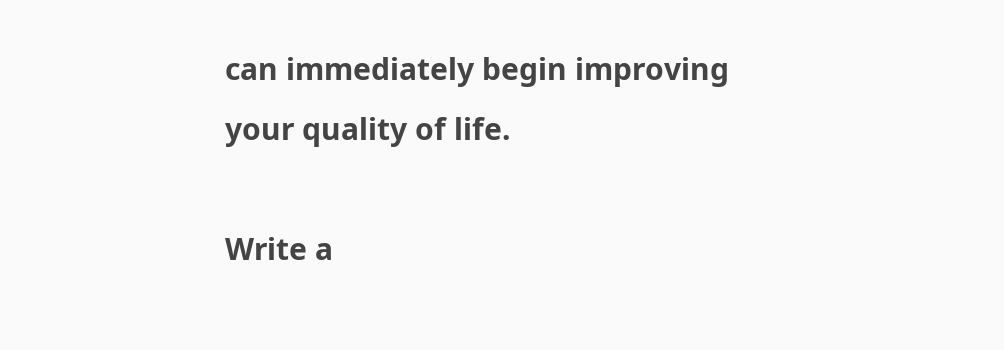can immediately begin improving your quality of life.

Write a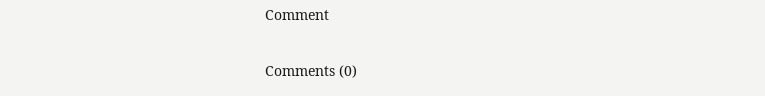Comment

Comments (0)